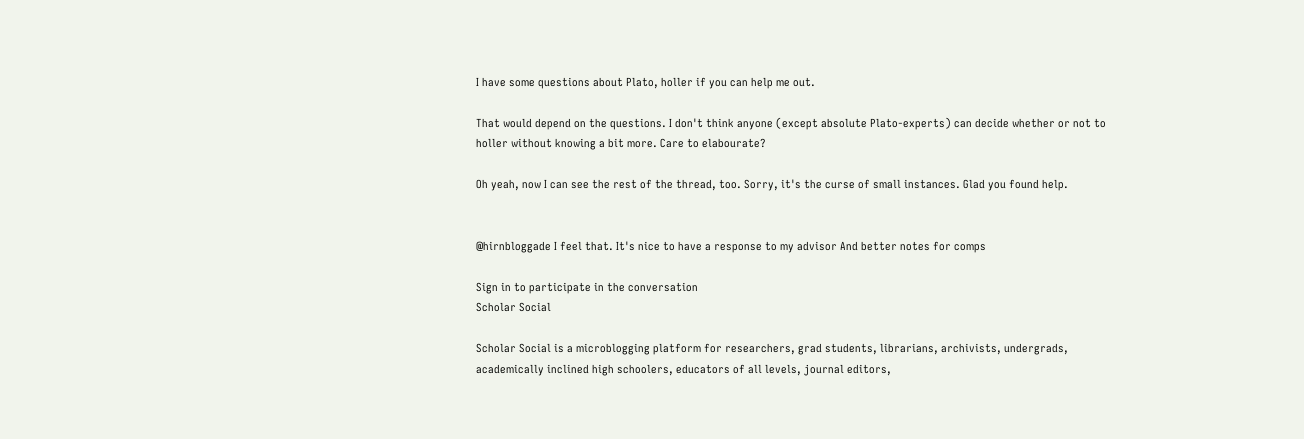I have some questions about Plato, holler if you can help me out.

That would depend on the questions. I don't think anyone (except absolute Plato-experts) can decide whether or not to holler without knowing a bit more. Care to elabourate?

Oh yeah, now I can see the rest of the thread, too. Sorry, it's the curse of small instances. Glad you found help.


@hirnbloggade I feel that. It's nice to have a response to my advisor And better notes for comps

Sign in to participate in the conversation
Scholar Social

Scholar Social is a microblogging platform for researchers, grad students, librarians, archivists, undergrads, academically inclined high schoolers, educators of all levels, journal editors,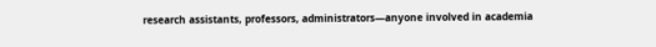research assistants, professors, administrators—anyone involved in academia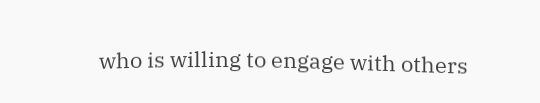who is willing to engage with others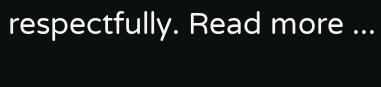respectfully. Read more ...